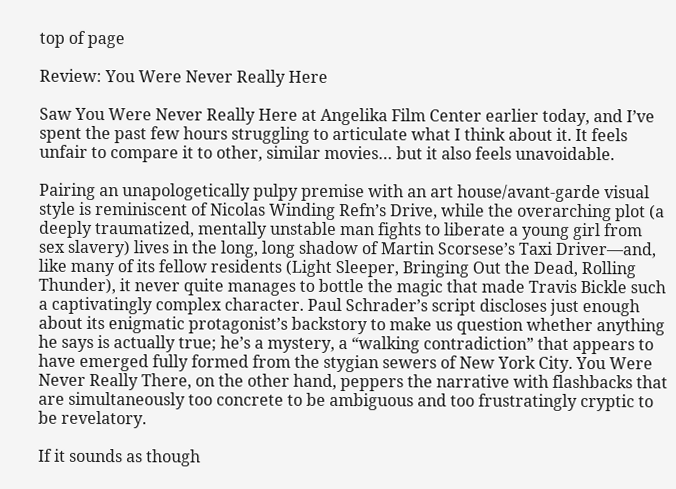top of page

Review: You Were Never Really Here

Saw You Were Never Really Here at Angelika Film Center earlier today, and I’ve spent the past few hours struggling to articulate what I think about it. It feels unfair to compare it to other, similar movies… but it also feels unavoidable.

Pairing an unapologetically pulpy premise with an art house/avant-garde visual style is reminiscent of Nicolas Winding Refn’s Drive, while the overarching plot (a deeply traumatized, mentally unstable man fights to liberate a young girl from sex slavery) lives in the long, long shadow of Martin Scorsese’s Taxi Driver—and, like many of its fellow residents (Light Sleeper, Bringing Out the Dead, Rolling Thunder), it never quite manages to bottle the magic that made Travis Bickle such a captivatingly complex character. Paul Schrader’s script discloses just enough about its enigmatic protagonist’s backstory to make us question whether anything he says is actually true; he’s a mystery, a “walking contradiction” that appears to have emerged fully formed from the stygian sewers of New York City. You Were Never Really There, on the other hand, peppers the narrative with flashbacks that are simultaneously too concrete to be ambiguous and too frustratingly cryptic to be revelatory.

If it sounds as though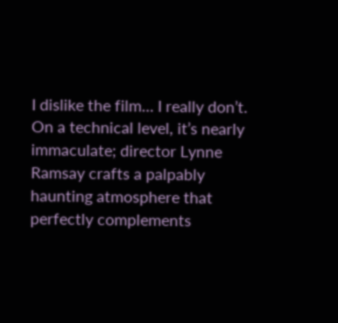I dislike the film… I really don’t. On a technical level, it’s nearly immaculate; director Lynne Ramsay crafts a palpably haunting atmosphere that perfectly complements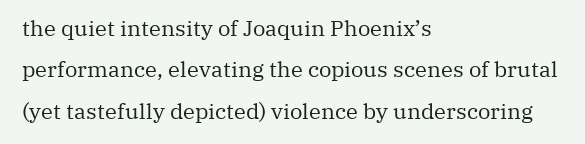the quiet intensity of Joaquin Phoenix’s performance, elevating the copious scenes of brutal (yet tastefully depicted) violence by underscoring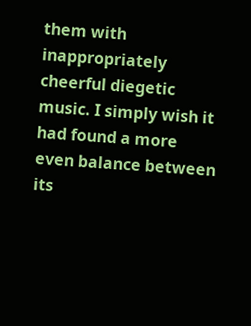them with inappropriately cheerful diegetic music. I simply wish it had found a more even balance between its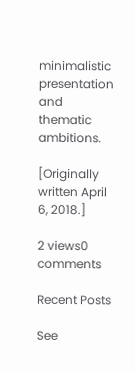minimalistic presentation and thematic ambitions.

[Originally written April 6, 2018.]

2 views0 comments

Recent Posts

See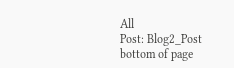All
Post: Blog2_Post
bottom of page